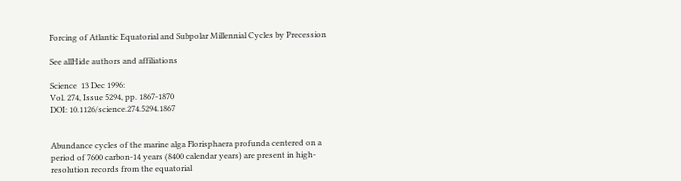Forcing of Atlantic Equatorial and Subpolar Millennial Cycles by Precession

See allHide authors and affiliations

Science  13 Dec 1996:
Vol. 274, Issue 5294, pp. 1867-1870
DOI: 10.1126/science.274.5294.1867


Abundance cycles of the marine alga Florisphaera profunda centered on a period of 7600 carbon-14 years (8400 calendar years) are present in high-resolution records from the equatorial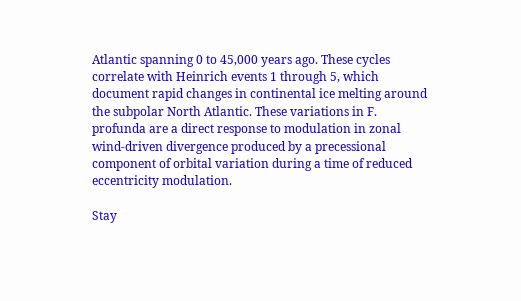Atlantic spanning 0 to 45,000 years ago. These cycles correlate with Heinrich events 1 through 5, which document rapid changes in continental ice melting around the subpolar North Atlantic. These variations in F. profunda are a direct response to modulation in zonal wind-driven divergence produced by a precessional component of orbital variation during a time of reduced eccentricity modulation.

Stay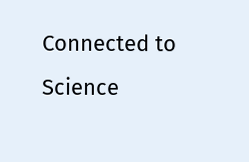Connected to Science